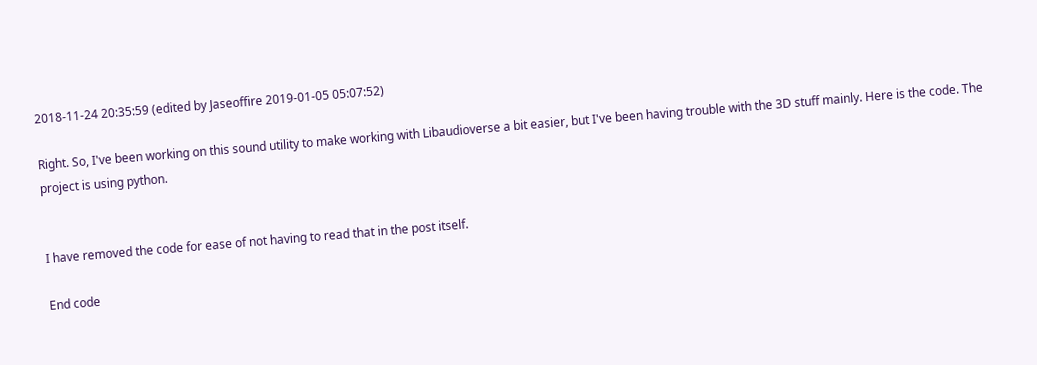2018-11-24 20:35:59 (edited by Jaseoffire 2019-01-05 05:07:52)

Right. So, I've been working on this sound utility to make working with Libaudioverse a bit easier, but I've been having trouble with the 3D stuff mainly. Here is the code. The project is using python.


I have removed the code for ease of not having to read that in the post itself.

End code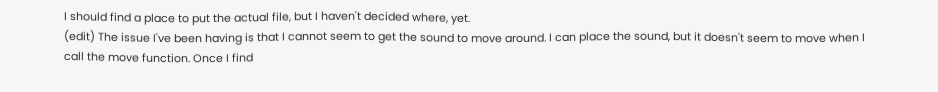I should find a place to put the actual file, but I haven't decided where, yet.
(edit) The issue I've been having is that I cannot seem to get the sound to move around. I can place the sound, but it doesn't seem to move when I call the move function. Once I find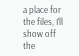a place for the files, I'll show off the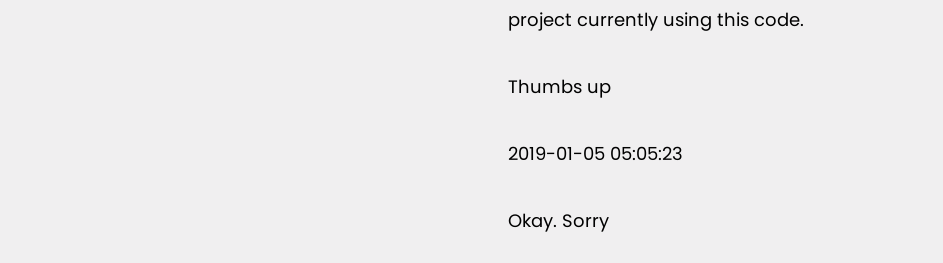project currently using this code.

Thumbs up

2019-01-05 05:05:23

Okay. Sorry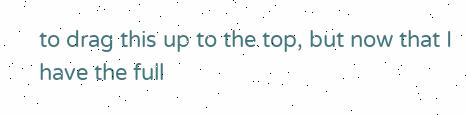to drag this up to the top, but now that I have the full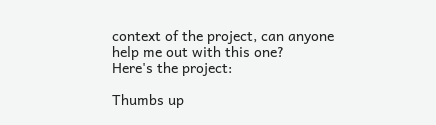context of the project, can anyone help me out with this one?
Here's the project:

Thumbs up